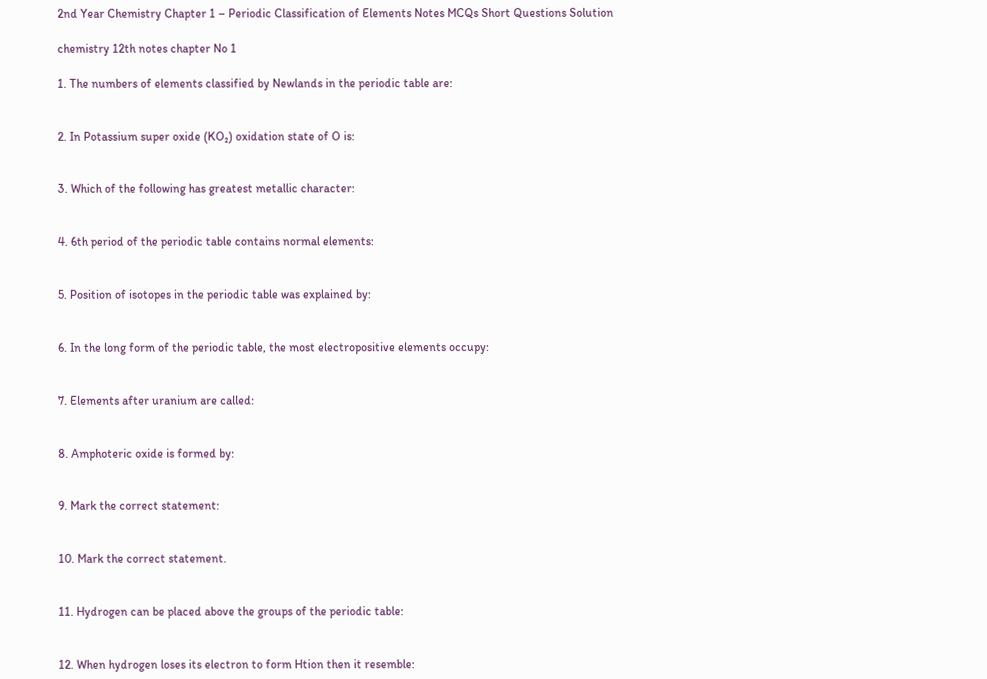2nd Year Chemistry Chapter 1 – Periodic Classification of Elements Notes MCQs Short Questions Solution

chemistry 12th notes chapter No 1

1. The numbers of elements classified by Newlands in the periodic table are:


2. In Potassium super oxide (KO₂) oxidation state of O is:


3. Which of the following has greatest metallic character:


4. 6th period of the periodic table contains normal elements:


5. Position of isotopes in the periodic table was explained by:


6. In the long form of the periodic table, the most electropositive elements occupy:


7. Elements after uranium are called:


8. Amphoteric oxide is formed by:


9. Mark the correct statement:


10. Mark the correct statement.


11. Hydrogen can be placed above the groups of the periodic table:


12. When hydrogen loses its electron to form Htion then it resemble: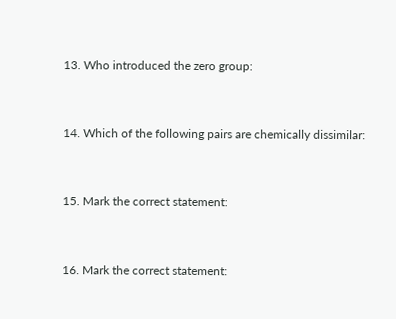13. Who introduced the zero group:


14. Which of the following pairs are chemically dissimilar:


15. Mark the correct statement:


16. Mark the correct statement: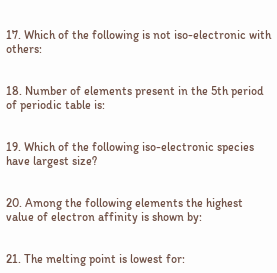17. Which of the following is not iso-electronic with others:


18. Number of elements present in the 5th period of periodic table is:


19. Which of the following iso-electronic species have largest size?


20. Among the following elements the highest value of electron affinity is shown by:


21. The melting point is lowest for: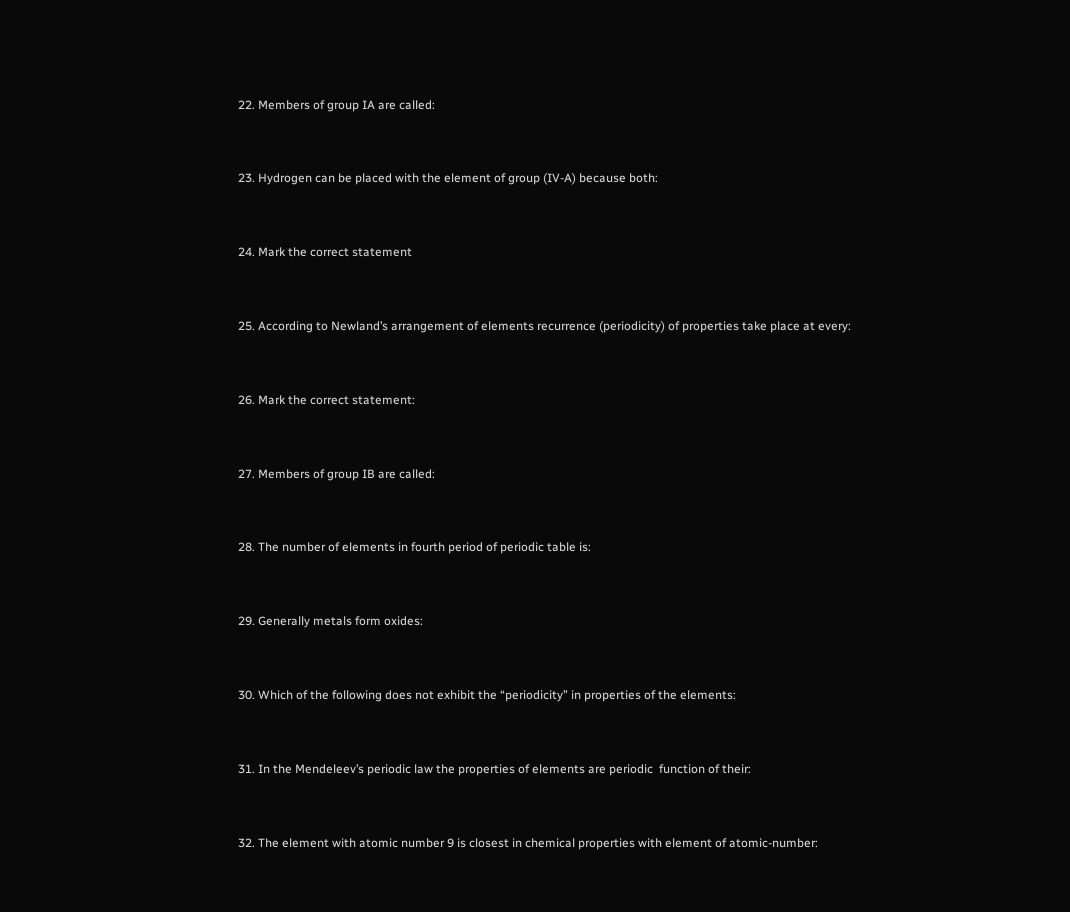22. Members of group IA are called:


23. Hydrogen can be placed with the element of group (IV-A) because both:


24. Mark the correct statement


25. According to Newland’s arrangement of elements recurrence (periodicity) of properties take place at every:


26. Mark the correct statement:


27. Members of group IB are called:


28. The number of elements in fourth period of periodic table is:


29. Generally metals form oxides:


30. Which of the following does not exhibit the “periodicity” in properties of the elements:


31. In the Mendeleev’s periodic law the properties of elements are periodic  function of their:


32. The element with atomic number 9 is closest in chemical properties with element of atomic-number: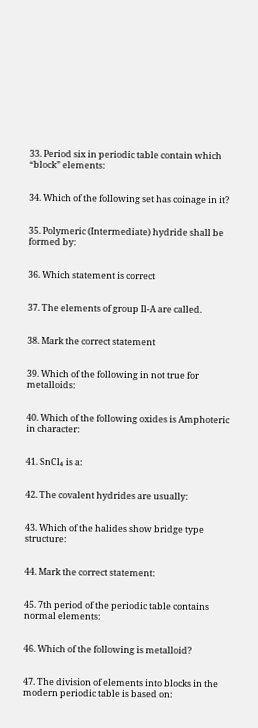33. Period six in periodic table contain which “block” elements:


34. Which of the following set has coinage in it?


35. Polymeric (Intermediate) hydride shall be formed by:


36. Which statement is correct


37. The elements of group Il-A are called.


38. Mark the correct statement


39. Which of the following in not true for metalloids:


40. Which of the following oxides is Amphoteric in character:


41. SnCl₄ is a:


42. The covalent hydrides are usually:


43. Which of the halides show bridge type structure:


44. Mark the correct statement:


45. 7th period of the periodic table contains normal elements:


46. Which of the following is metalloid?


47. The division of elements into blocks in the modern periodic table is based on: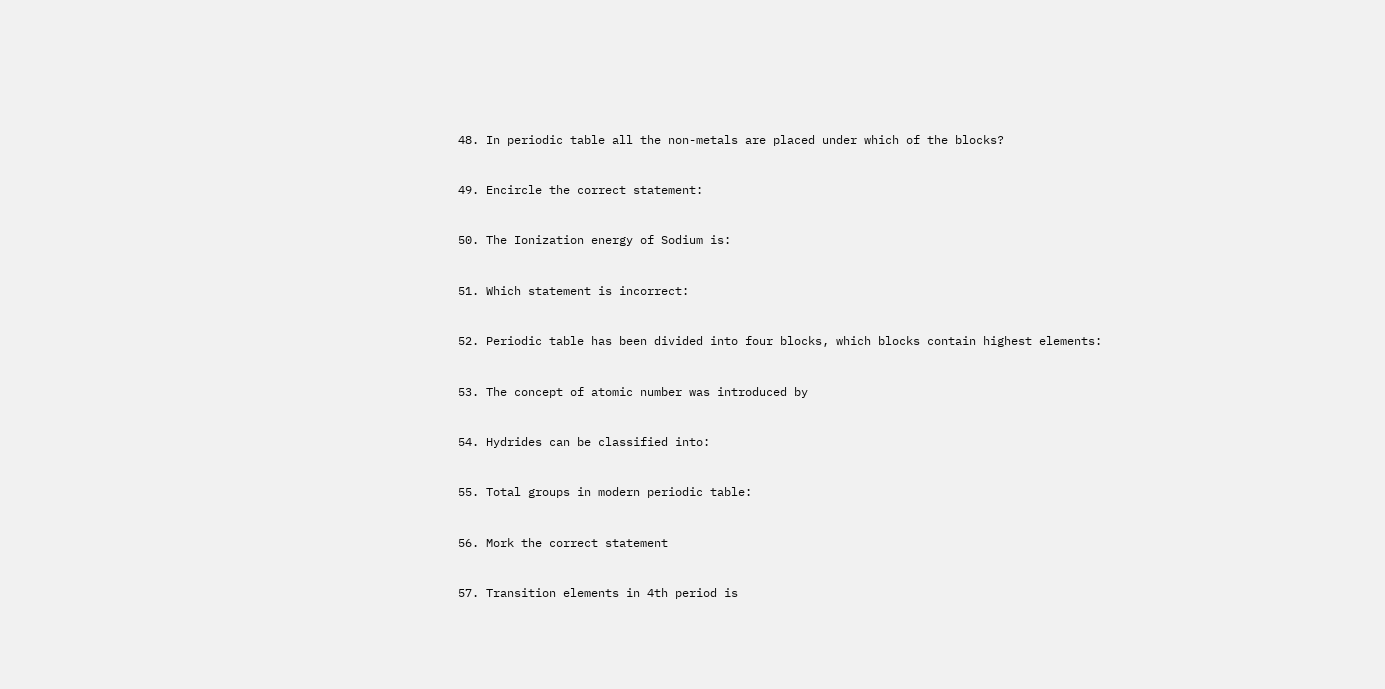48. In periodic table all the non-metals are placed under which of the blocks?


49. Encircle the correct statement:


50. The Ionization energy of Sodium is:


51. Which statement is incorrect:


52. Periodic table has been divided into four blocks, which blocks contain highest elements:


53. The concept of atomic number was introduced by


54. Hydrides can be classified into:


55. Total groups in modern periodic table:


56. Mork the correct statement


57. Transition elements in 4th period is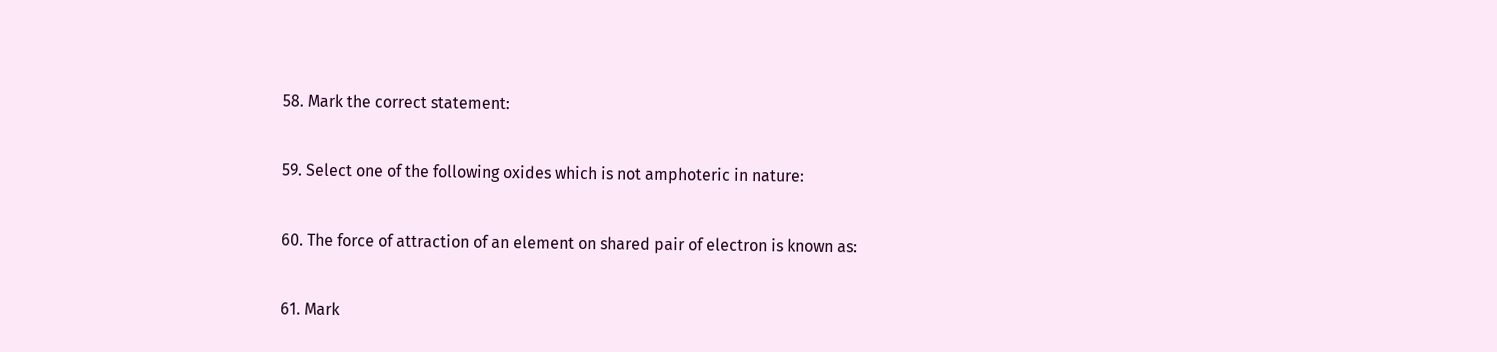58. Mark the correct statement:


59. Select one of the following oxides which is not amphoteric in nature:


60. The force of attraction of an element on shared pair of electron is known as:


61. Mark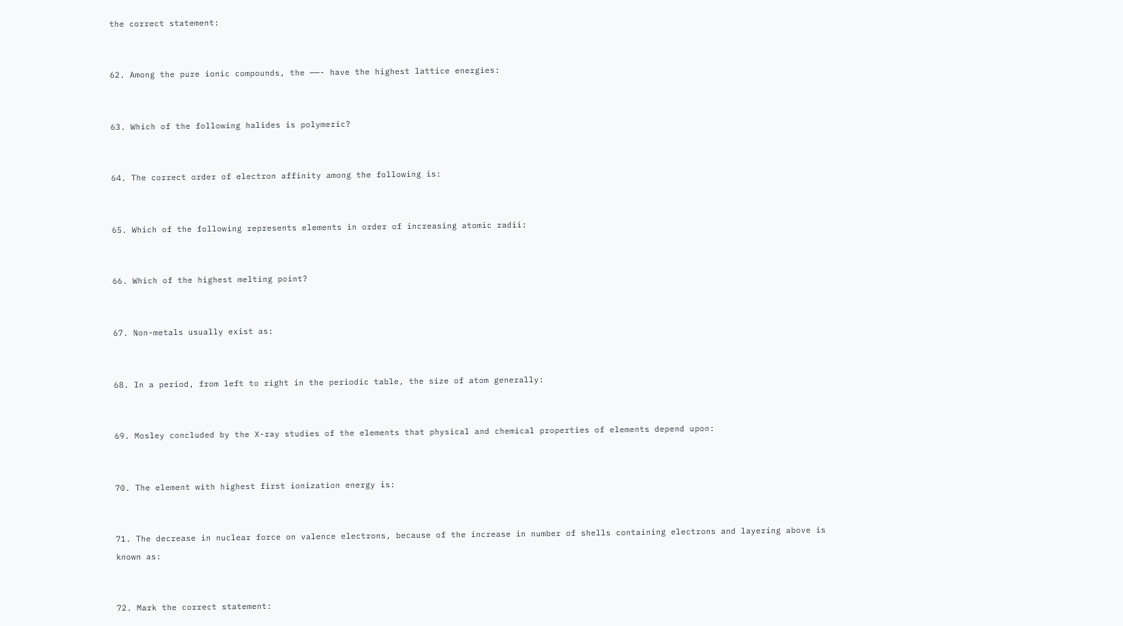the correct statement:


62. Among the pure ionic compounds, the ——- have the highest lattice energies:


63. Which of the following halides is polymeric?


64. The correct order of electron affinity among the following is:


65. Which of the following represents elements in order of increasing atomic radii:


66. Which of the highest melting point?


67. Non-metals usually exist as:


68. In a period, from left to right in the periodic table, the size of atom generally:


69. Mosley concluded by the X-ray studies of the elements that physical and chemical properties of elements depend upon:


70. The element with highest first ionization energy is:


71. The decrease in nuclear force on valence electrons, because of the increase in number of shells containing electrons and layering above is known as:


72. Mark the correct statement: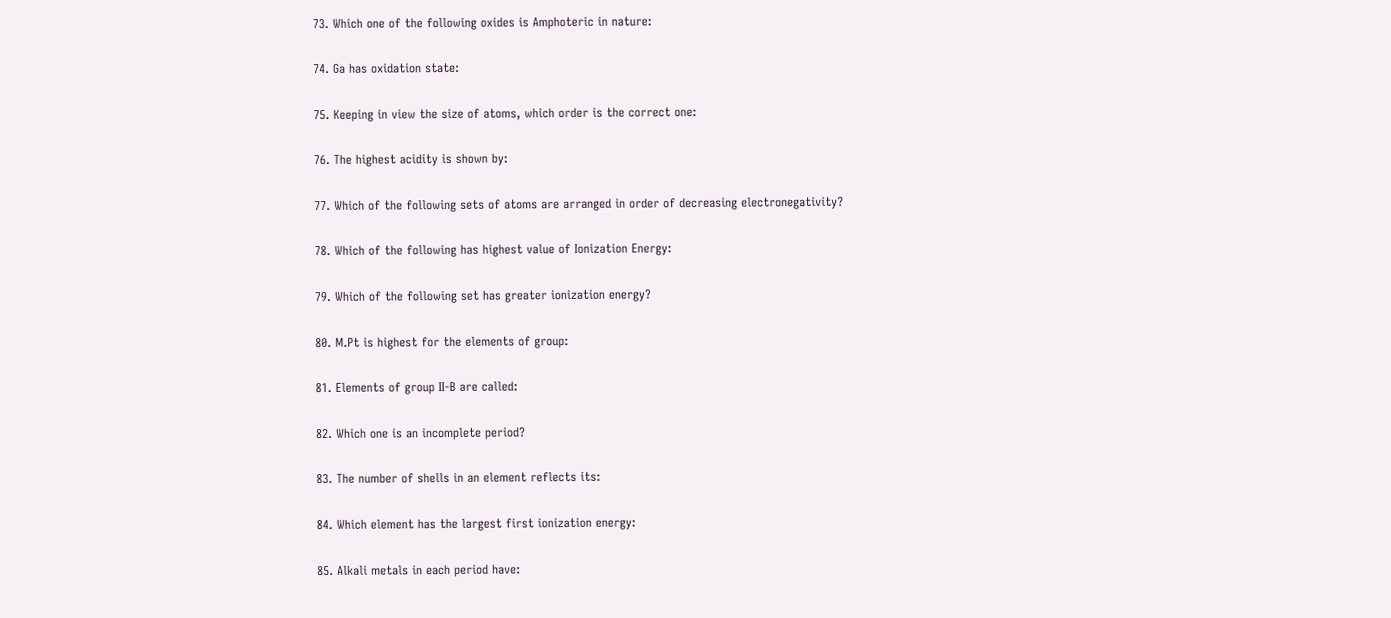73. Which one of the following oxides is Amphoteric in nature:


74. Ga has oxidation state:


75. Keeping in view the size of atoms, which order is the correct one:


76. The highest acidity is shown by:


77. Which of the following sets of atoms are arranged in order of decreasing electronegativity?


78. Which of the following has highest value of Ionization Energy:


79. Which of the following set has greater ionization energy?


80. M.Pt is highest for the elements of group:


81. Elements of group II-B are called:


82. Which one is an incomplete period?


83. The number of shells in an element reflects its:


84. Which element has the largest first ionization energy:


85. Alkali metals in each period have: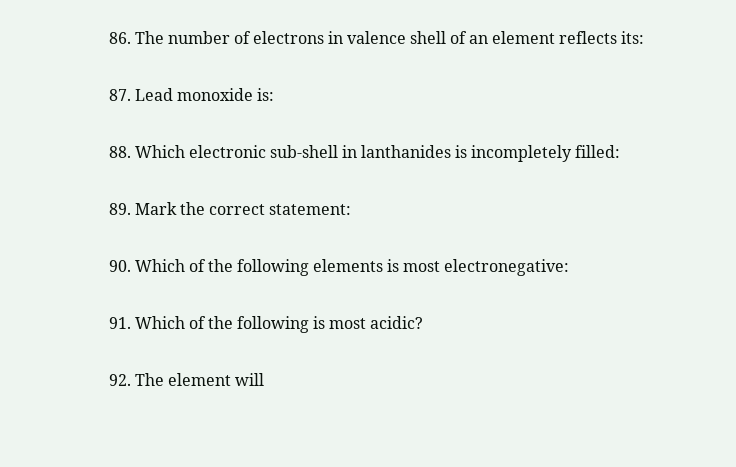86. The number of electrons in valence shell of an element reflects its:


87. Lead monoxide is:


88. Which electronic sub-shell in lanthanides is incompletely filled:


89. Mark the correct statement:


90. Which of the following elements is most electronegative:


91. Which of the following is most acidic?


92. The element will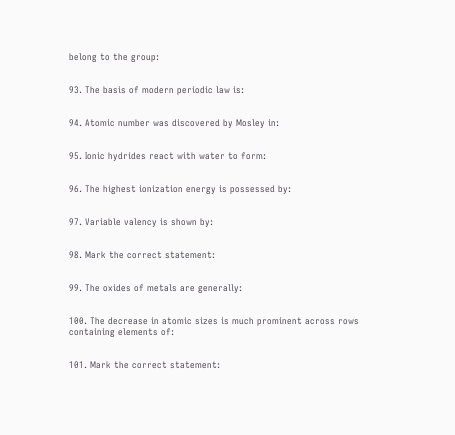belong to the group:


93. The basis of modern periodic law is:


94. Atomic number was discovered by Mosley in:


95. Ionic hydrides react with water to form:


96. The highest ionization energy is possessed by:


97. Variable valency is shown by:


98. Mark the correct statement:


99. The oxides of metals are generally:


100. The decrease in atomic sizes is much prominent across rows containing elements of:


101. Mark the correct statement: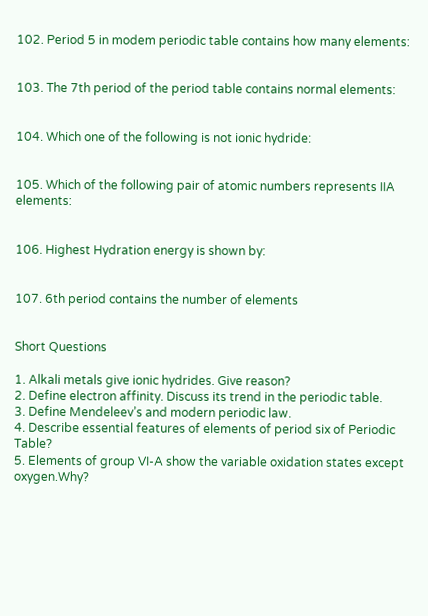102. Period 5 in modem periodic table contains how many elements:


103. The 7th period of the period table contains normal elements:


104. Which one of the following is not ionic hydride:


105. Which of the following pair of atomic numbers represents IIA elements:


106. Highest Hydration energy is shown by:


107. 6th period contains the number of elements


Short Questions

1. Alkali metals give ionic hydrides. Give reason?
2. Define electron affinity. Discuss its trend in the periodic table.
3. Define Mendeleev’s and modern periodic law.
4. Describe essential features of elements of period six of Periodic Table?
5. Elements of group VI-A show the variable oxidation states except oxygen.Why?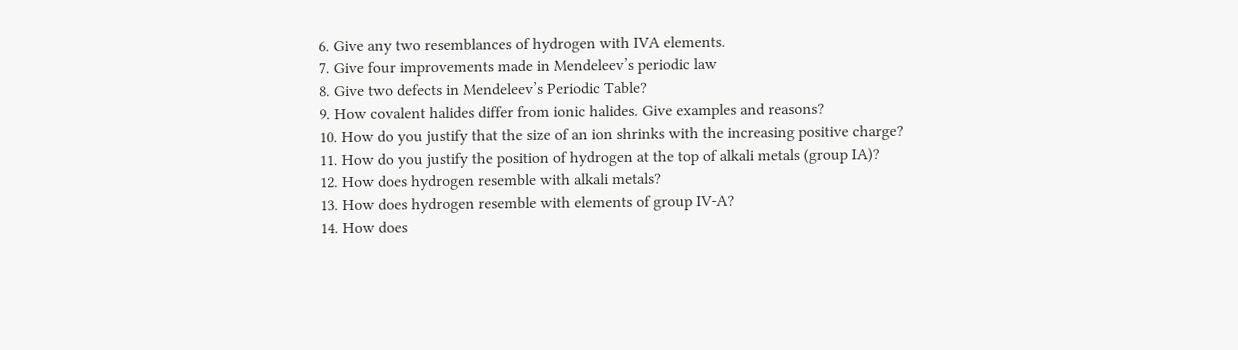6. Give any two resemblances of hydrogen with IVA elements.
7. Give four improvements made in Mendeleev’s periodic law
8. Give two defects in Mendeleev’s Periodic Table?
9. How covalent halides differ from ionic halides. Give examples and reasons?
10. How do you justify that the size of an ion shrinks with the increasing positive charge?
11. How do you justify the position of hydrogen at the top of alkali metals (group IA)?
12. How does hydrogen resemble with alkali metals?
13. How does hydrogen resemble with elements of group IV-A?
14. How does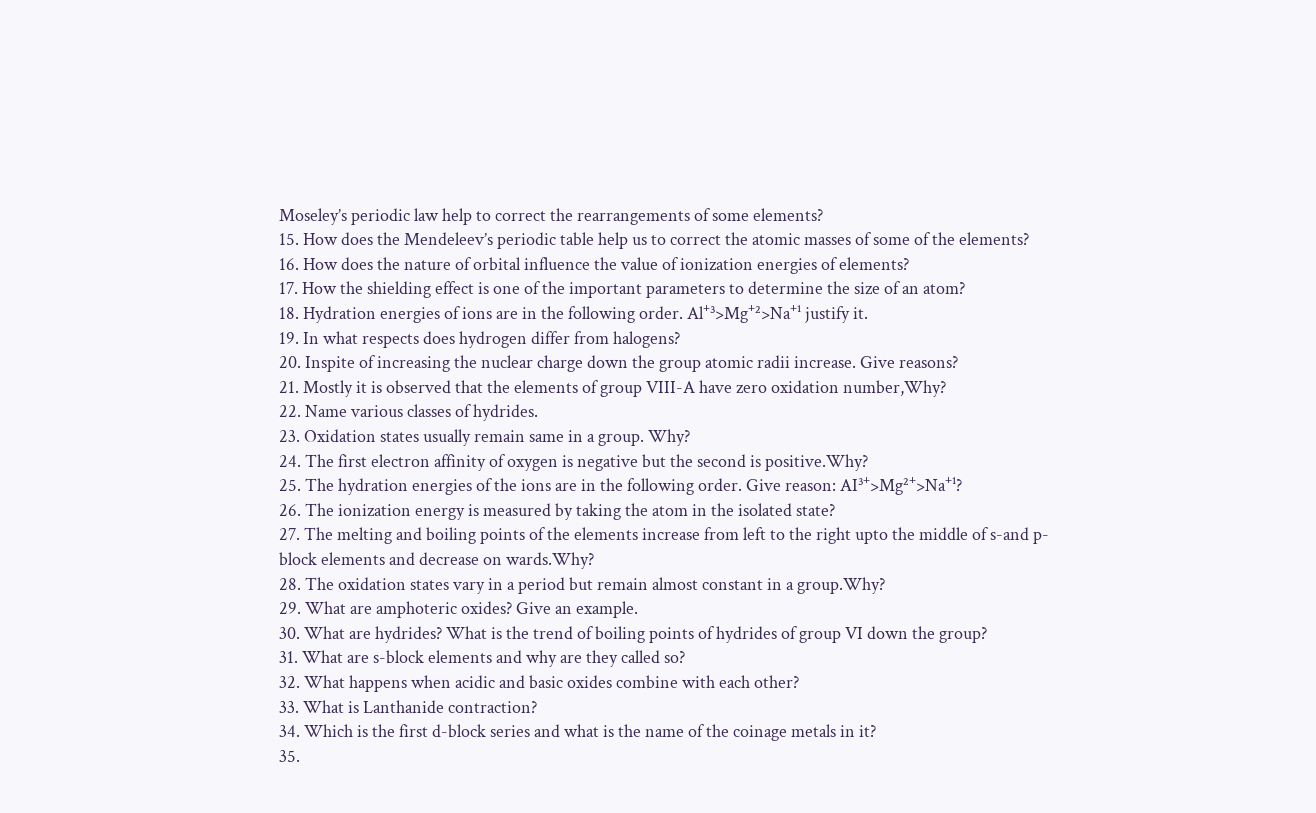Moseley’s periodic law help to correct the rearrangements of some elements?
15. How does the Mendeleev’s periodic table help us to correct the atomic masses of some of the elements?
16. How does the nature of orbital influence the value of ionization energies of elements?
17. How the shielding effect is one of the important parameters to determine the size of an atom?
18. Hydration energies of ions are in the following order. Al⁺³>Mg⁺²>Na⁺¹ justify it.
19. In what respects does hydrogen differ from halogens?
20. Inspite of increasing the nuclear charge down the group atomic radii increase. Give reasons?
21. Mostly it is observed that the elements of group VIII-A have zero oxidation number,Why?
22. Name various classes of hydrides.
23. Oxidation states usually remain same in a group. Why?
24. The first electron affinity of oxygen is negative but the second is positive.Why?
25. The hydration energies of the ions are in the following order. Give reason: AI³⁺>Mg²⁺>Na⁺¹?
26. The ionization energy is measured by taking the atom in the isolated state?
27. The melting and boiling points of the elements increase from left to the right upto the middle of s-and p-block elements and decrease on wards.Why?
28. The oxidation states vary in a period but remain almost constant in a group.Why?
29. What are amphoteric oxides? Give an example.
30. What are hydrides? What is the trend of boiling points of hydrides of group VI down the group?
31. What are s-block elements and why are they called so?
32. What happens when acidic and basic oxides combine with each other?
33. What is Lanthanide contraction?
34. Which is the first d-block series and what is the name of the coinage metals in it?
35.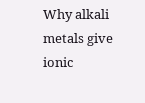Why alkali metals give ionic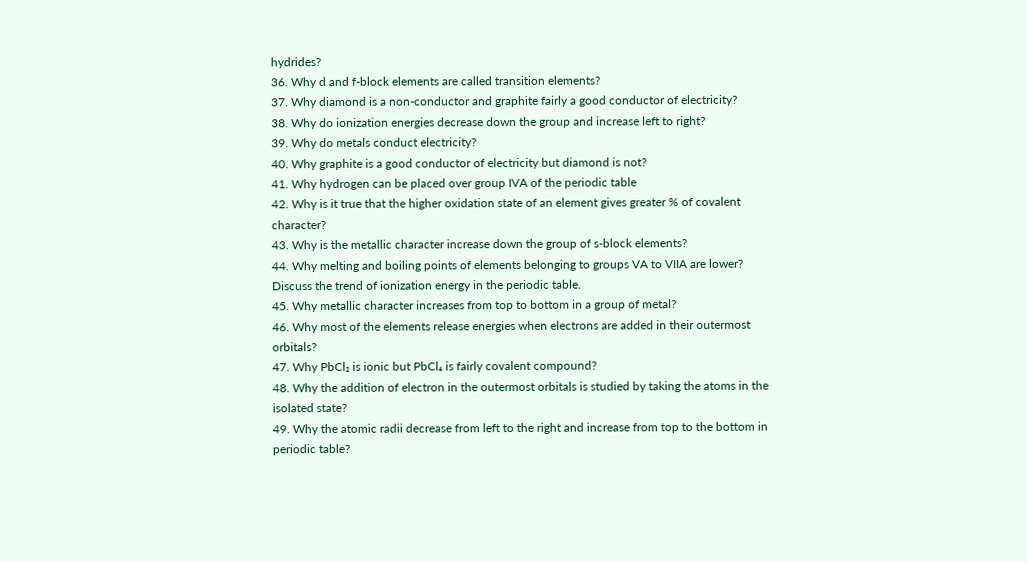hydrides?
36. Why d and f-block elements are called transition elements?
37. Why diamond is a non-conductor and graphite fairly a good conductor of electricity?
38. Why do ionization energies decrease down the group and increase left to right?
39. Why do metals conduct electricity?
40. Why graphite is a good conductor of electricity but diamond is not?
41. Why hydrogen can be placed over group IVA of the periodic table
42. Why is it true that the higher oxidation state of an element gives greater % of covalent character?
43. Why is the metallic character increase down the group of s-block elements?
44. Why melting and boiling points of elements belonging to groups VA to VIIA are lower? Discuss the trend of ionization energy in the periodic table.
45. Why metallic character increases from top to bottom in a group of metal?
46. Why most of the elements release energies when electrons are added in their outermost orbitals?
47. Why PbCl₂ is ionic but PbCl₄ is fairly covalent compound?
48. Why the addition of electron in the outermost orbitals is studied by taking the atoms in the isolated state?
49. Why the atomic radii decrease from left to the right and increase from top to the bottom in periodic table?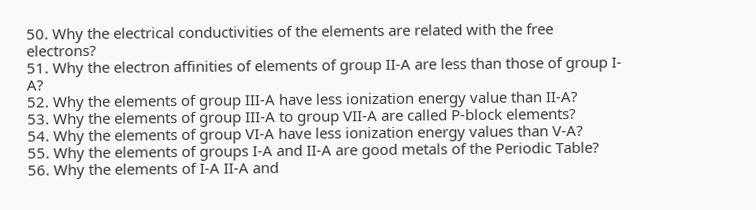50. Why the electrical conductivities of the elements are related with the free electrons?
51. Why the electron affinities of elements of group II-A are less than those of group I-A?
52. Why the elements of group III-A have less ionization energy value than II-A?
53. Why the elements of group III-A to group VII-A are called P-block elements?
54. Why the elements of group VI-A have less ionization energy values than V-A?
55. Why the elements of groups I-A and II-A are good metals of the Periodic Table?
56. Why the elements of I-A II-A and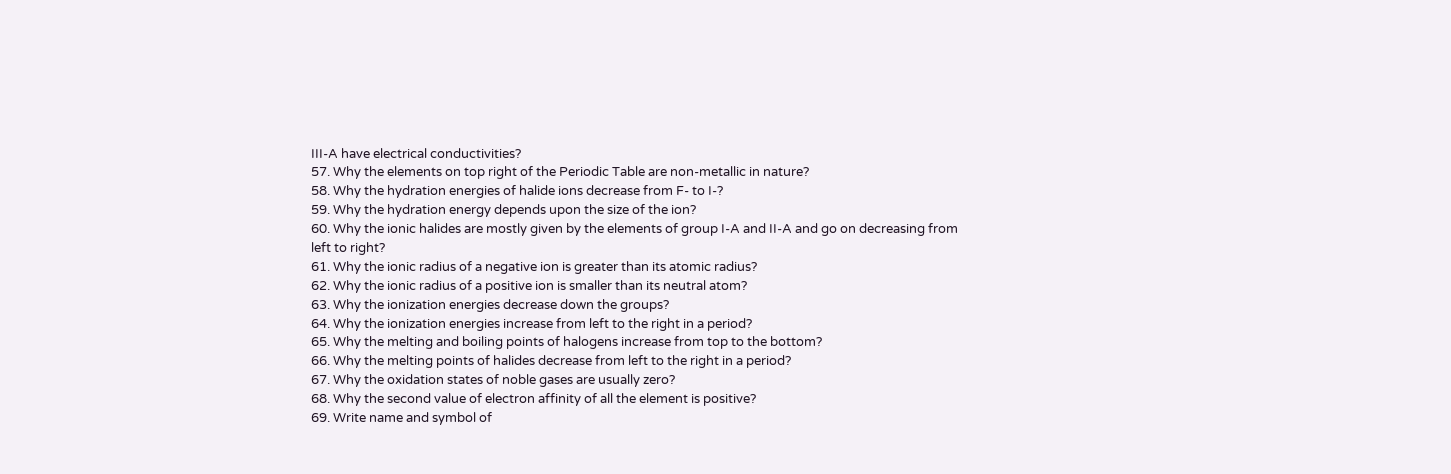III-A have electrical conductivities?
57. Why the elements on top right of the Periodic Table are non-metallic in nature?
58. Why the hydration energies of halide ions decrease from F- to I-?
59. Why the hydration energy depends upon the size of the ion?
60. Why the ionic halides are mostly given by the elements of group I-A and II-A and go on decreasing from left to right?
61. Why the ionic radius of a negative ion is greater than its atomic radius?
62. Why the ionic radius of a positive ion is smaller than its neutral atom?
63. Why the ionization energies decrease down the groups?
64. Why the ionization energies increase from left to the right in a period?
65. Why the melting and boiling points of halogens increase from top to the bottom?
66. Why the melting points of halides decrease from left to the right in a period?
67. Why the oxidation states of noble gases are usually zero?
68. Why the second value of electron affinity of all the element is positive?
69. Write name and symbol of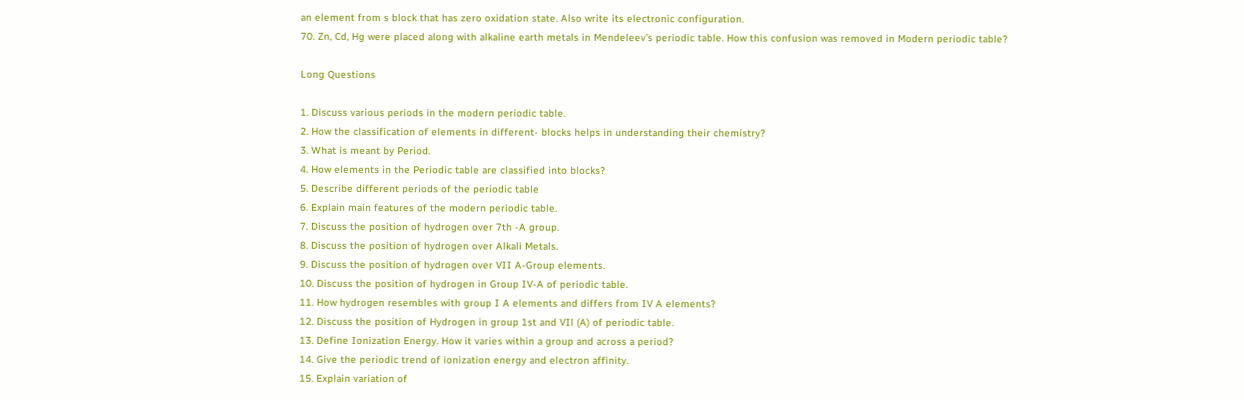an element from s block that has zero oxidation state. Also write its electronic configuration.
70. Zn, Cd, Hg were placed along with alkaline earth metals in Mendeleev’s periodic table. How this confusion was removed in Modern periodic table?

Long Questions

1. Discuss various periods in the modern periodic table.
2. How the classification of elements in different- blocks helps in understanding their chemistry?
3. What is meant by Period.
4. How elements in the Periodic table are classified into blocks?
5. Describe different periods of the periodic table
6. Explain main features of the modern periodic table.
7. Discuss the position of hydrogen over 7th -A group.
8. Discuss the position of hydrogen over Alkali Metals.
9. Discuss the position of hydrogen over VII A-Group elements.
10. Discuss the position of hydrogen in Group IV-A of periodic table.
11. How hydrogen resembles with group I A elements and differs from IV A elements?
12. Discuss the position of Hydrogen in group 1st and VIl (A) of periodic table.
13. Define Ionization Energy. How it varies within a group and across a period?
14. Give the periodic trend of ionization energy and electron affinity.
15. Explain variation of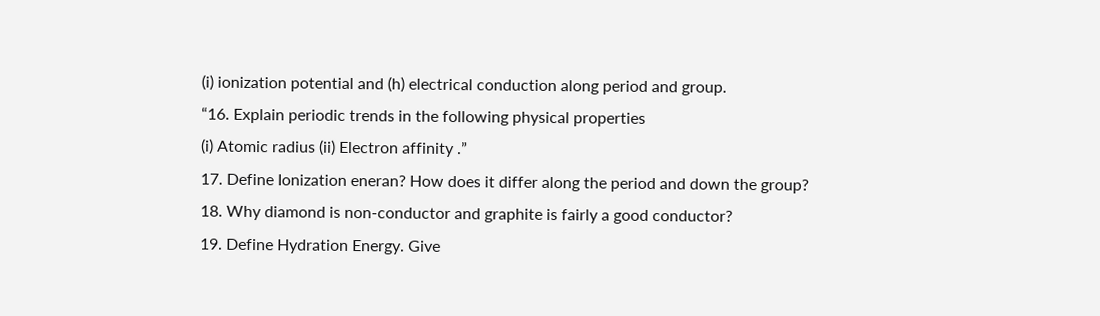(i) ionization potential and (h) electrical conduction along period and group.
“16. Explain periodic trends in the following physical properties
(i) Atomic radius (ii) Electron affinity .”
17. Define Ionization eneran? How does it differ along the period and down the group?
18. Why diamond is non-conductor and graphite is fairly a good conductor?
19. Define Hydration Energy. Give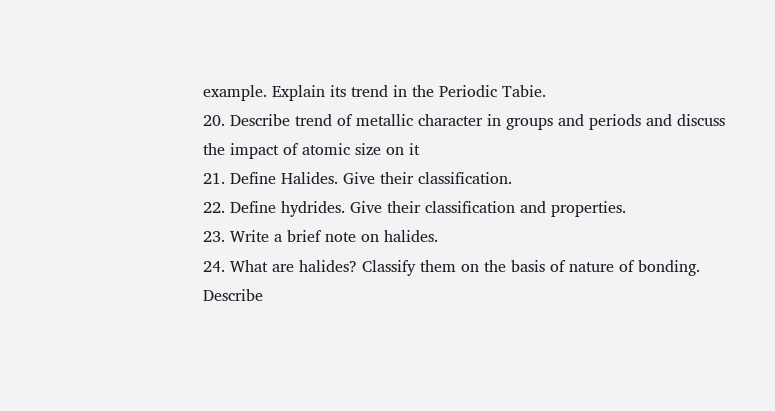example. Explain its trend in the Periodic Tabie.
20. Describe trend of metallic character in groups and periods and discuss the impact of atomic size on it
21. Define Halides. Give their classification.
22. Define hydrides. Give their classification and properties.
23. Write a brief note on halides.
24. What are halides? Classify them on the basis of nature of bonding. Describe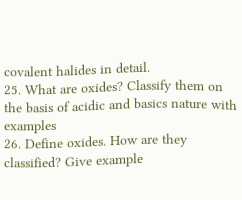covalent halides in detail.
25. What are oxides? Classify them on the basis of acidic and basics nature with examples
26. Define oxides. How are they classified? Give example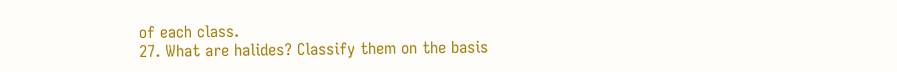of each class.
27. What are halides? Classify them on the basis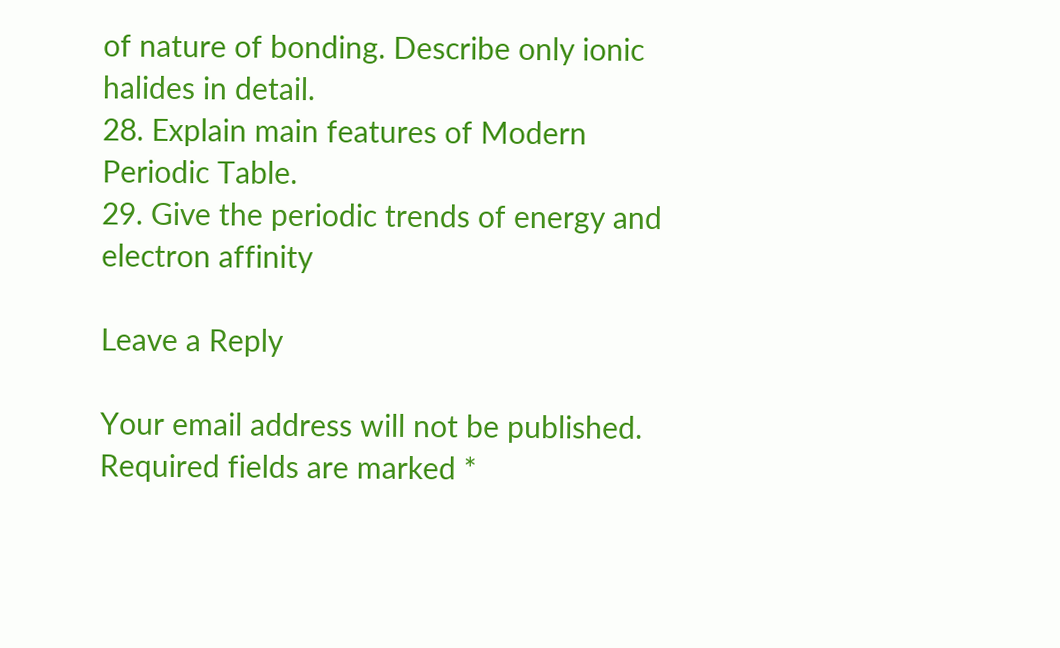of nature of bonding. Describe only ionic halides in detail.
28. Explain main features of Modern Periodic Table.
29. Give the periodic trends of energy and electron affinity

Leave a Reply

Your email address will not be published. Required fields are marked *